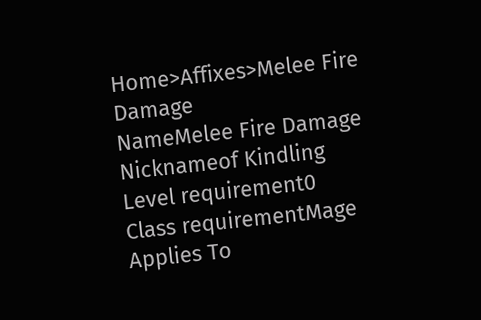Home>Affixes>Melee Fire Damage
NameMelee Fire Damage
Nicknameof Kindling
Level requirement0
Class requirementMage
Applies To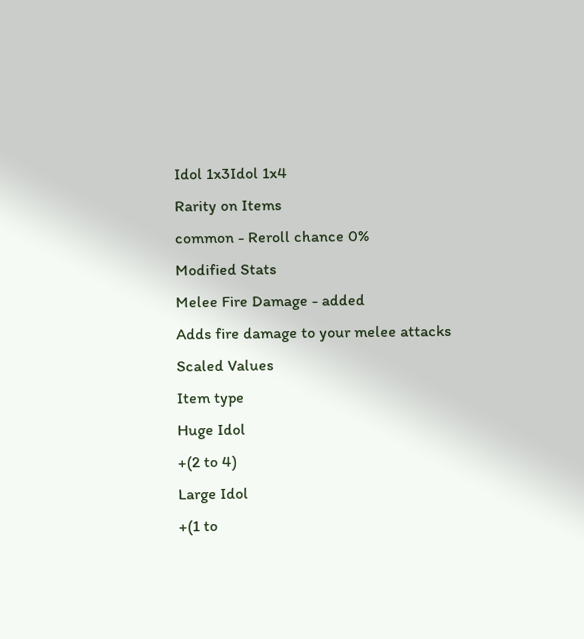Idol 1x3Idol 1x4
Rarity on Items
common - Reroll chance 0%
Modified Stats
Melee Fire Damage - added
Adds fire damage to your melee attacks
Scaled Values
Item type
Huge Idol
+(2 to 4)
Large Idol
+(1 to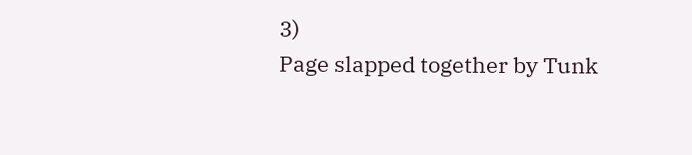3)
Page slapped together by Tunk